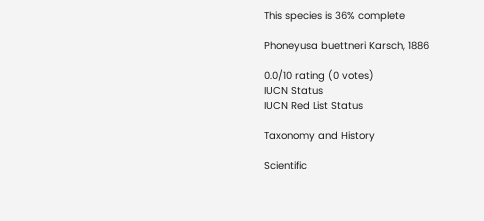This species is 36% complete

Phoneyusa buettneri Karsch, 1886

0.0/10 rating (0 votes)
IUCN Status
IUCN Red List Status

Taxonomy and History

Scientific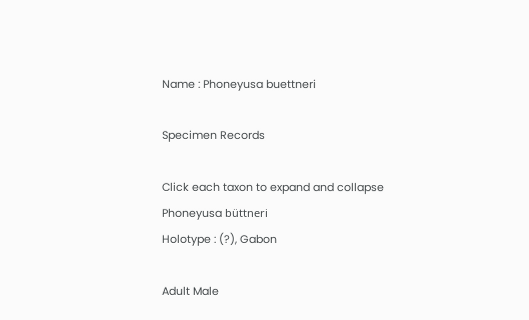Name : Phoneyusa buettneri

Specimen Records

Click each taxon to expand and collapse
Phoneyusa büttneri
Holotype : (?), Gabon

Adult Male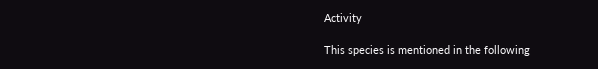Activity

This species is mentioned in the following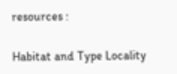resources :

Habitat and Type Locality